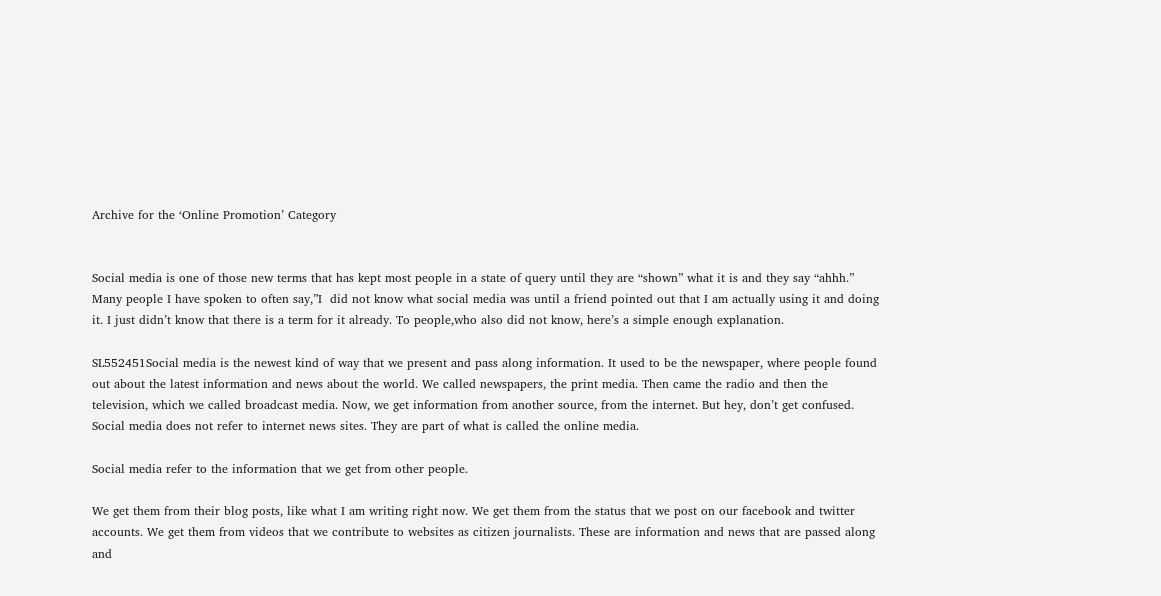Archive for the ‘Online Promotion’ Category


Social media is one of those new terms that has kept most people in a state of query until they are “shown” what it is and they say “ahhh.” Many people I have spoken to often say,”I  did not know what social media was until a friend pointed out that I am actually using it and doing it. I just didn’t know that there is a term for it already. To people,who also did not know, here’s a simple enough explanation.

SL552451Social media is the newest kind of way that we present and pass along information. It used to be the newspaper, where people found out about the latest information and news about the world. We called newspapers, the print media. Then came the radio and then the television, which we called broadcast media. Now, we get information from another source, from the internet. But hey, don’t get confused. Social media does not refer to internet news sites. They are part of what is called the online media.

Social media refer to the information that we get from other people.

We get them from their blog posts, like what I am writing right now. We get them from the status that we post on our facebook and twitter accounts. We get them from videos that we contribute to websites as citizen journalists. These are information and news that are passed along and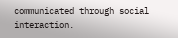communicated through social interaction.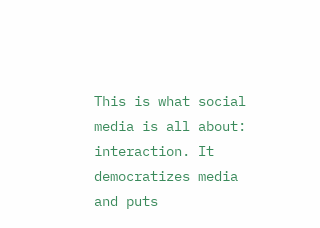This is what social media is all about: interaction. It democratizes media and puts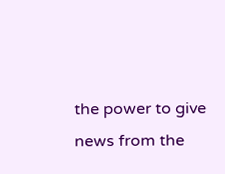the power to give news from the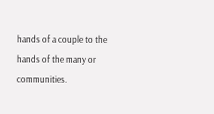hands of a couple to the hands of the many or communities.